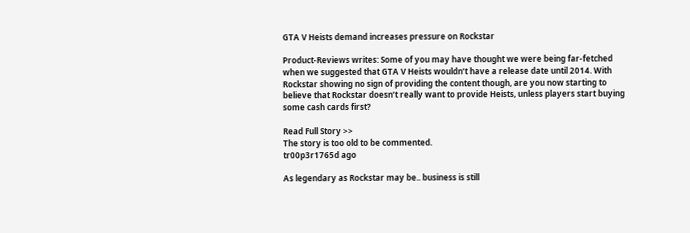GTA V Heists demand increases pressure on Rockstar

Product-Reviews writes: Some of you may have thought we were being far-fetched when we suggested that GTA V Heists wouldn’t have a release date until 2014. With Rockstar showing no sign of providing the content though, are you now starting to believe that Rockstar doesn’t really want to provide Heists, unless players start buying some cash cards first?

Read Full Story >>
The story is too old to be commented.
tr00p3r1765d ago

As legendary as Rockstar may be.. business is still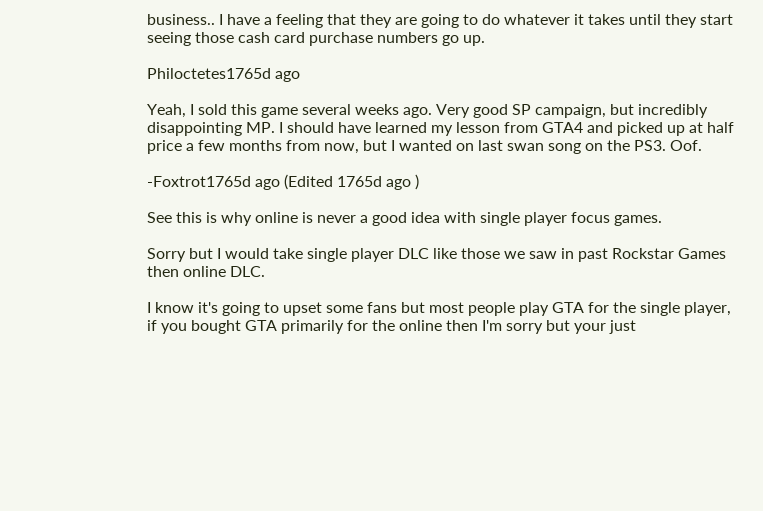business.. I have a feeling that they are going to do whatever it takes until they start seeing those cash card purchase numbers go up.

Philoctetes1765d ago

Yeah, I sold this game several weeks ago. Very good SP campaign, but incredibly disappointing MP. I should have learned my lesson from GTA4 and picked up at half price a few months from now, but I wanted on last swan song on the PS3. Oof.

-Foxtrot1765d ago (Edited 1765d ago )

See this is why online is never a good idea with single player focus games.

Sorry but I would take single player DLC like those we saw in past Rockstar Games then online DLC.

I know it's going to upset some fans but most people play GTA for the single player, if you bought GTA primarily for the online then I'm sorry but your just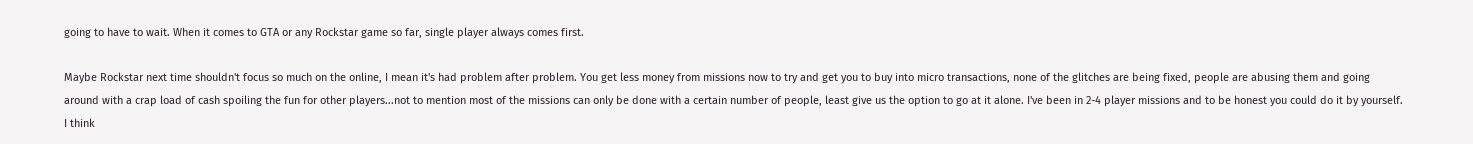going to have to wait. When it comes to GTA or any Rockstar game so far, single player always comes first.

Maybe Rockstar next time shouldn't focus so much on the online, I mean it's had problem after problem. You get less money from missions now to try and get you to buy into micro transactions, none of the glitches are being fixed, people are abusing them and going around with a crap load of cash spoiling the fun for other players...not to mention most of the missions can only be done with a certain number of people, least give us the option to go at it alone. I've been in 2-4 player missions and to be honest you could do it by yourself. I think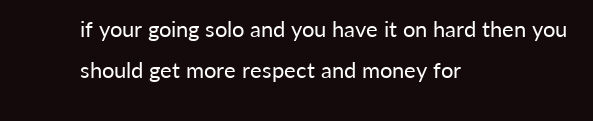if your going solo and you have it on hard then you should get more respect and money for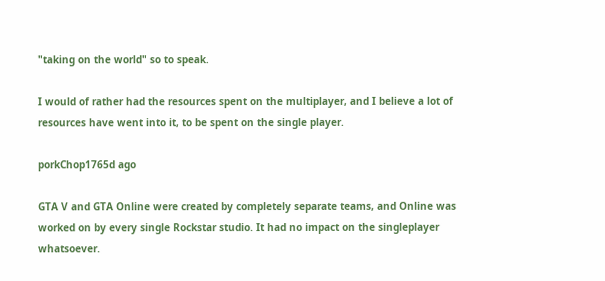"taking on the world" so to speak.

I would of rather had the resources spent on the multiplayer, and I believe a lot of resources have went into it, to be spent on the single player.

porkChop1765d ago

GTA V and GTA Online were created by completely separate teams, and Online was worked on by every single Rockstar studio. It had no impact on the singleplayer whatsoever.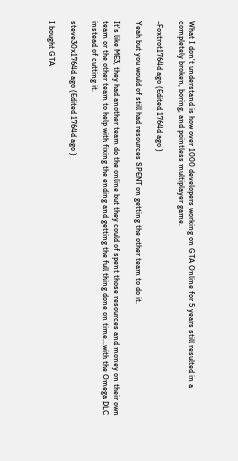What I don't understand is how over 1000 developers working on GTA Online for 5 years still resulted in a completely broken, boring, and pointless multiplayer game.

-Foxtrot1764d ago (Edited 1764d ago )

Yeah but you would of still had resources SPENT on getting the other team to do it.

It's like ME3, they had another team do the online but they could of spent those resources and money on their own team or the other team to help with fixing the ending and getting the full thing done on time...with the Omega DLC instead of cutting it.

steve30x1764d ago (Edited 1764d ago )

I bought GTA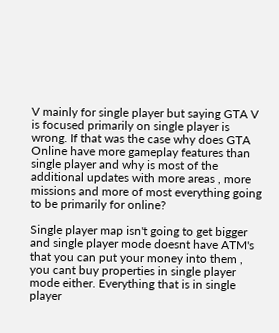V mainly for single player but saying GTA V is focused primarily on single player is wrong. If that was the case why does GTA Online have more gameplay features than single player and why is most of the additional updates with more areas , more missions and more of most everything going to be primarily for online?

Single player map isn't going to get bigger and single player mode doesnt have ATM's that you can put your money into them , you cant buy properties in single player mode either. Everything that is in single player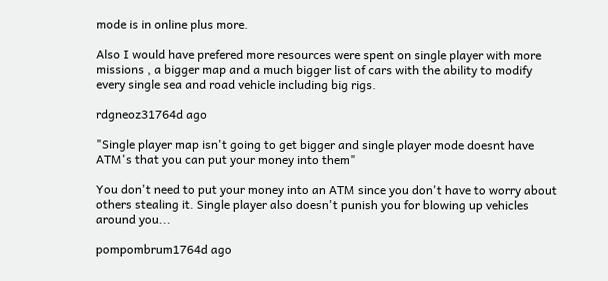mode is in online plus more.

Also I would have prefered more resources were spent on single player with more missions , a bigger map and a much bigger list of cars with the ability to modify every single sea and road vehicle including big rigs.

rdgneoz31764d ago

"Single player map isn't going to get bigger and single player mode doesnt have ATM's that you can put your money into them"

You don't need to put your money into an ATM since you don't have to worry about others stealing it. Single player also doesn't punish you for blowing up vehicles around you...

pompombrum1764d ago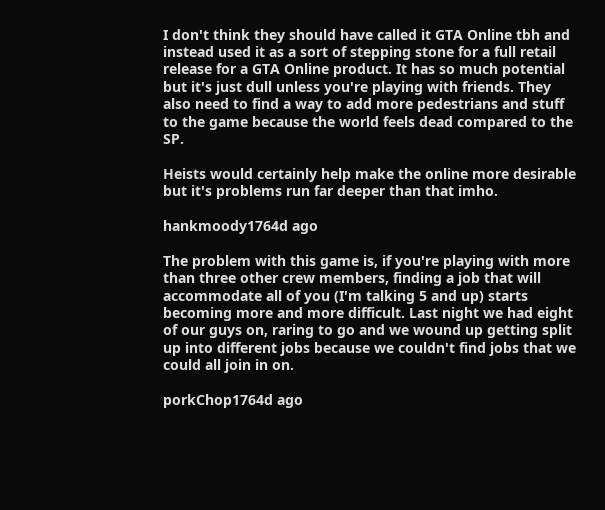I don't think they should have called it GTA Online tbh and instead used it as a sort of stepping stone for a full retail release for a GTA Online product. It has so much potential but it's just dull unless you're playing with friends. They also need to find a way to add more pedestrians and stuff to the game because the world feels dead compared to the SP.

Heists would certainly help make the online more desirable but it's problems run far deeper than that imho.

hankmoody1764d ago

The problem with this game is, if you're playing with more than three other crew members, finding a job that will accommodate all of you (I'm talking 5 and up) starts becoming more and more difficult. Last night we had eight of our guys on, raring to go and we wound up getting split up into different jobs because we couldn't find jobs that we could all join in on.

porkChop1764d ago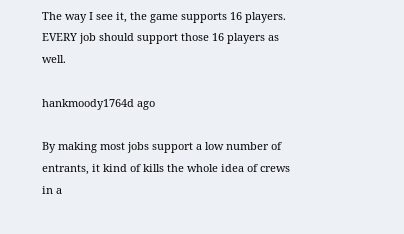The way I see it, the game supports 16 players. EVERY job should support those 16 players as well.

hankmoody1764d ago

By making most jobs support a low number of entrants, it kind of kills the whole idea of crews in a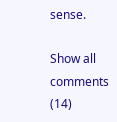sense.

Show all comments (14)